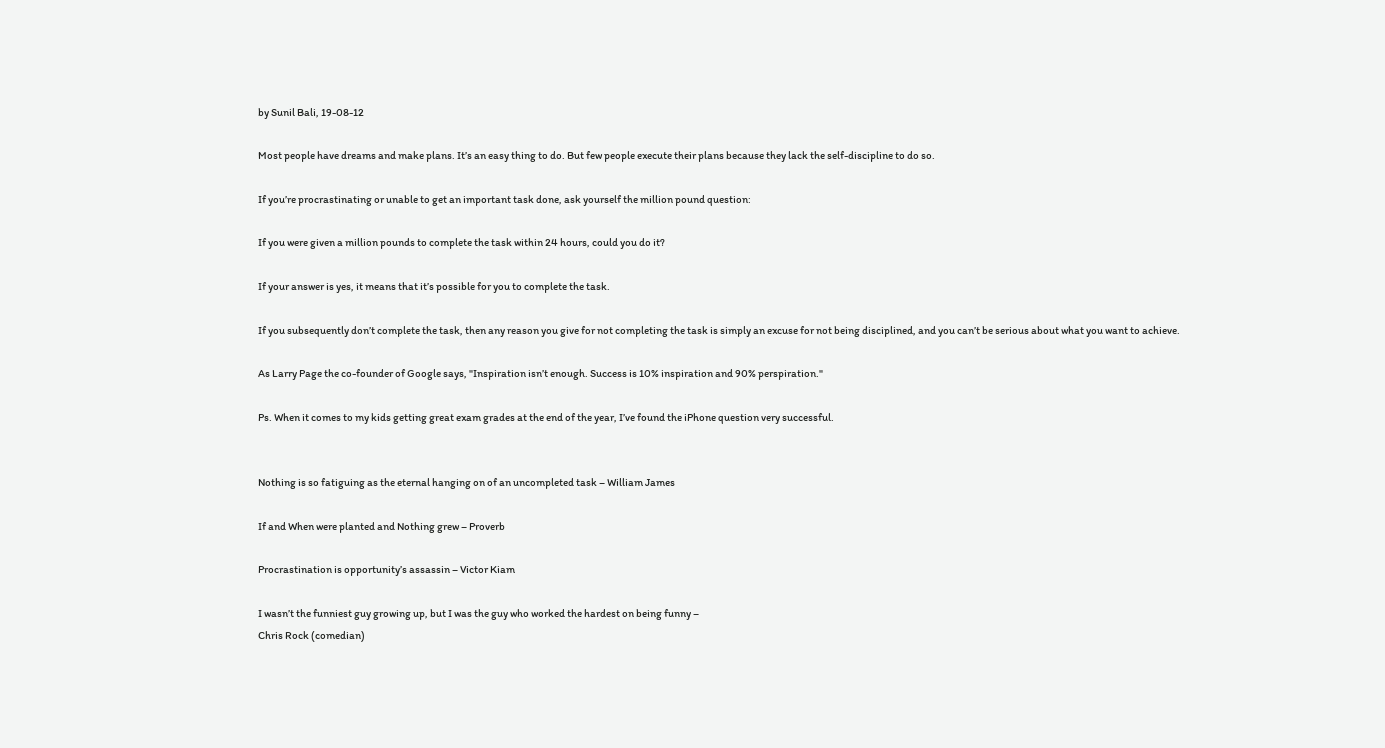by Sunil Bali, 19-08-12

Most people have dreams and make plans. It’s an easy thing to do. But few people execute their plans because they lack the self-discipline to do so.

If you’re procrastinating or unable to get an important task done, ask yourself the million pound question:

If you were given a million pounds to complete the task within 24 hours, could you do it?

If your answer is yes, it means that it’s possible for you to complete the task.

If you subsequently don’t complete the task, then any reason you give for not completing the task is simply an excuse for not being disciplined, and you can’t be serious about what you want to achieve.

As Larry Page the co-founder of Google says, "Inspiration isn’t enough. Success is 10% inspiration and 90% perspiration."

Ps. When it comes to my kids getting great exam grades at the end of the year, I’ve found the iPhone question very successful.


Nothing is so fatiguing as the eternal hanging on of an uncompleted task – William James

If and When were planted and Nothing grew – Proverb

Procrastination is opportunity’s assassin – Victor Kiam

I wasn’t the funniest guy growing up, but I was the guy who worked the hardest on being funny –
Chris Rock (comedian)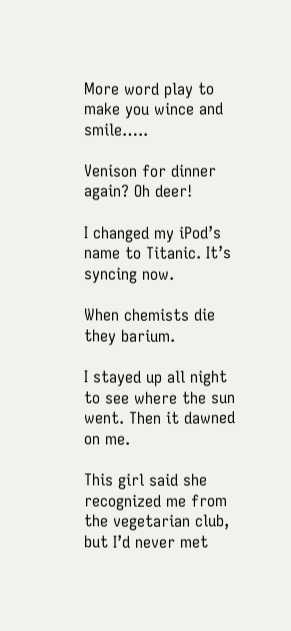More word play to make you wince and smile…..

Venison for dinner again? Oh deer!

I changed my iPod’s name to Titanic. It’s syncing now.

When chemists die they barium.

I stayed up all night to see where the sun went. Then it dawned on me.

This girl said she recognized me from the vegetarian club, but I’d never met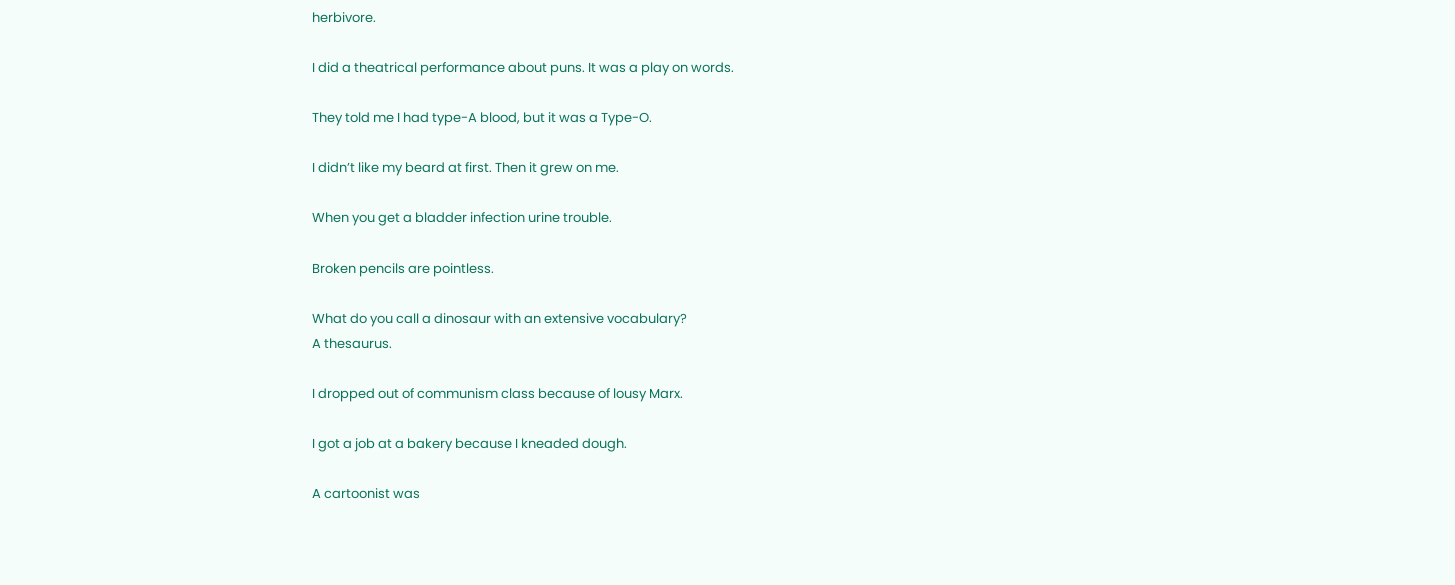herbivore.

I did a theatrical performance about puns. It was a play on words.

They told me I had type-A blood, but it was a Type-O.

I didn’t like my beard at first. Then it grew on me.

When you get a bladder infection urine trouble.

Broken pencils are pointless.

What do you call a dinosaur with an extensive vocabulary?
A thesaurus.

I dropped out of communism class because of lousy Marx.

I got a job at a bakery because I kneaded dough.

A cartoonist was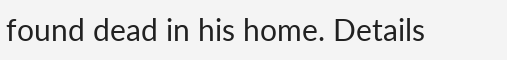found dead in his home. Details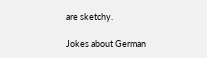are sketchy.

Jokes about German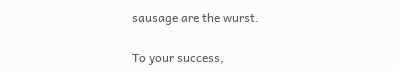sausage are the wurst.

To your success,